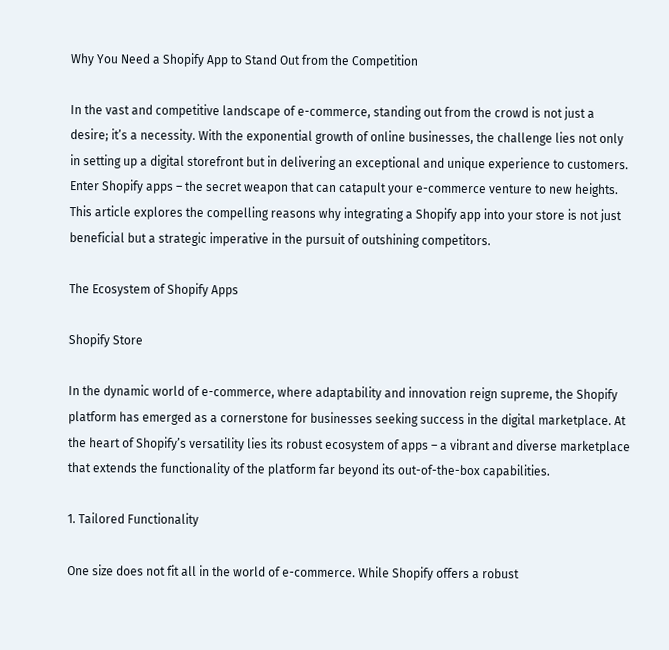Why You Need a Shopify App to Stand Out from the Competition

In the vast and competitive landscape of e-commerce, standing out from the crowd is not just a desire; it’s a necessity. With the exponential growth of online businesses, the challenge lies not only in setting up a digital storefront but in delivering an exceptional and unique experience to customers. Enter Shopify apps – the secret weapon that can catapult your e-commerce venture to new heights. This article explores the compelling reasons why integrating a Shopify app into your store is not just beneficial but a strategic imperative in the pursuit of outshining competitors.

The Ecosystem of Shopify Apps

Shopify Store

In the dynamic world of e-commerce, where adaptability and innovation reign supreme, the Shopify platform has emerged as a cornerstone for businesses seeking success in the digital marketplace. At the heart of Shopify’s versatility lies its robust ecosystem of apps – a vibrant and diverse marketplace that extends the functionality of the platform far beyond its out-of-the-box capabilities.

1. Tailored Functionality

One size does not fit all in the world of e-commerce. While Shopify offers a robust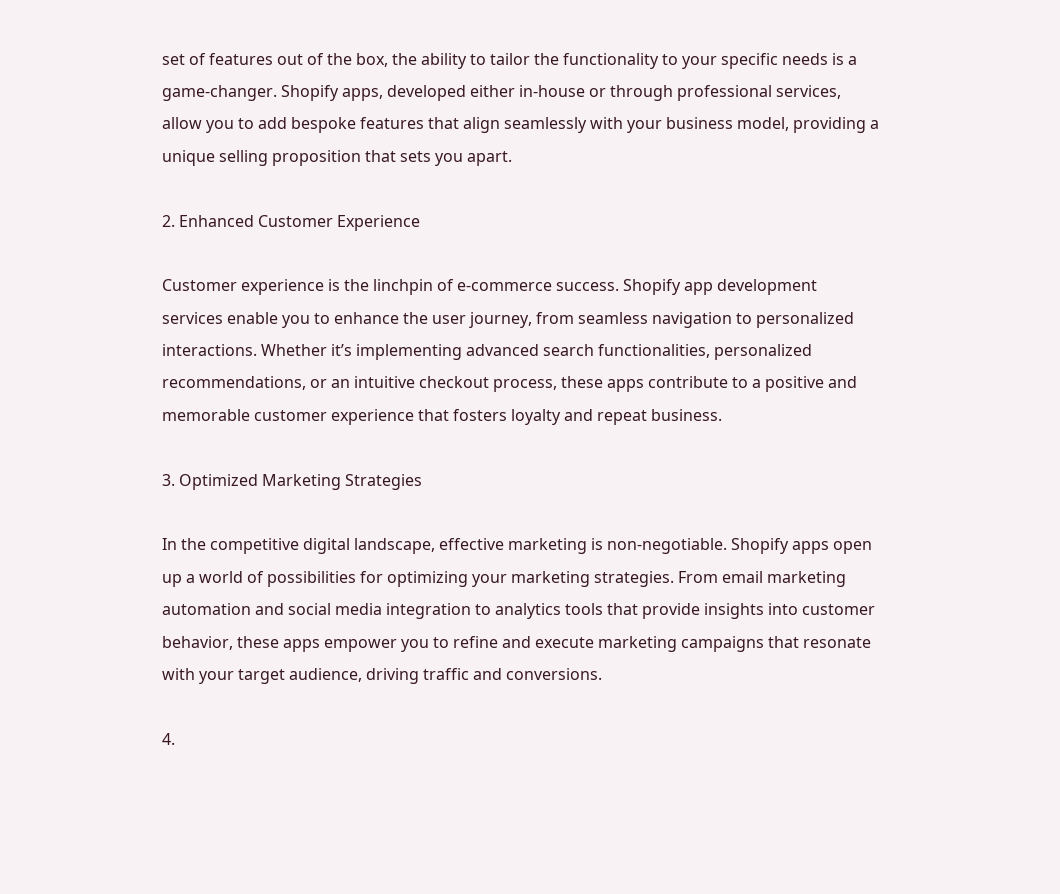set of features out of the box, the ability to tailor the functionality to your specific needs is a game-changer. Shopify apps, developed either in-house or through professional services, allow you to add bespoke features that align seamlessly with your business model, providing a unique selling proposition that sets you apart.

2. Enhanced Customer Experience

Customer experience is the linchpin of e-commerce success. Shopify app development services enable you to enhance the user journey, from seamless navigation to personalized interactions. Whether it’s implementing advanced search functionalities, personalized recommendations, or an intuitive checkout process, these apps contribute to a positive and memorable customer experience that fosters loyalty and repeat business.

3. Optimized Marketing Strategies

In the competitive digital landscape, effective marketing is non-negotiable. Shopify apps open up a world of possibilities for optimizing your marketing strategies. From email marketing automation and social media integration to analytics tools that provide insights into customer behavior, these apps empower you to refine and execute marketing campaigns that resonate with your target audience, driving traffic and conversions.

4.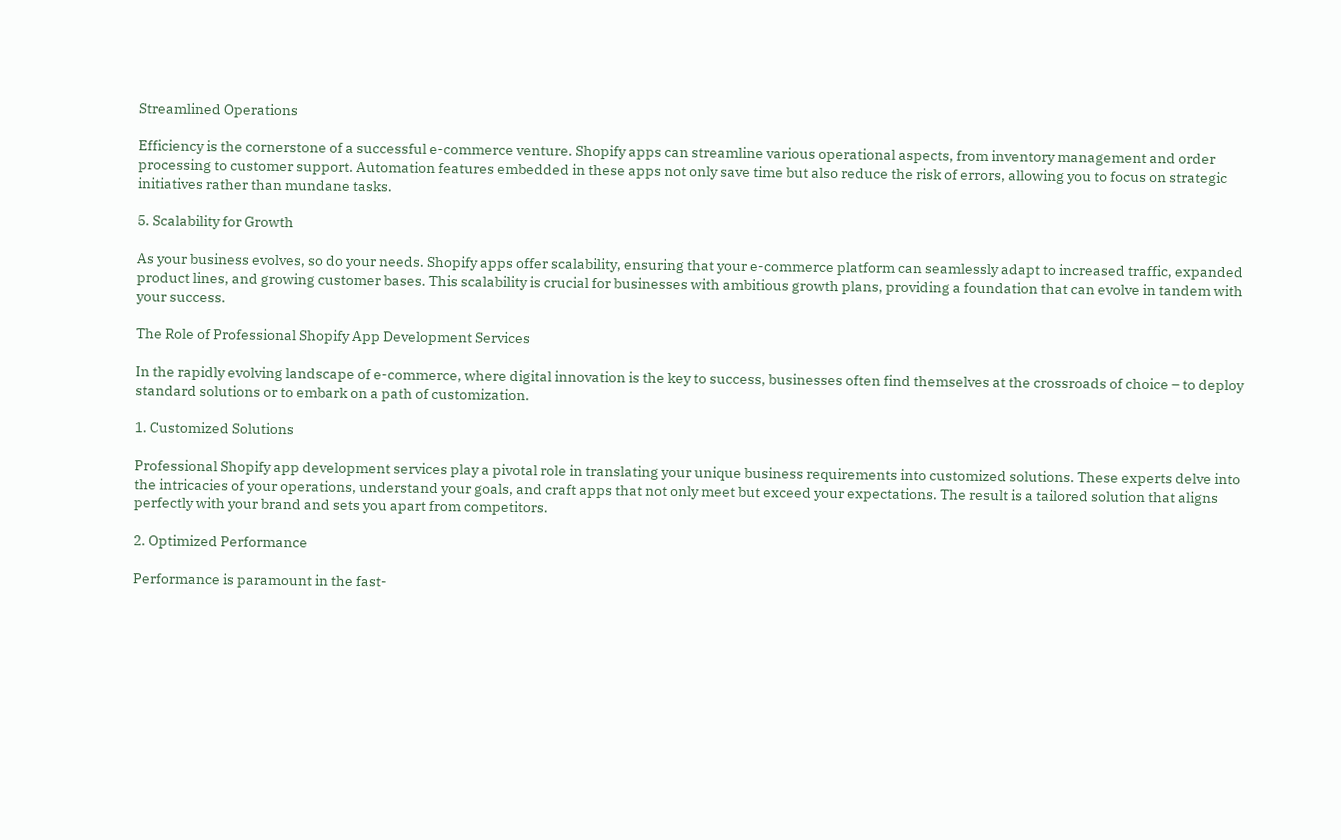Streamlined Operations

Efficiency is the cornerstone of a successful e-commerce venture. Shopify apps can streamline various operational aspects, from inventory management and order processing to customer support. Automation features embedded in these apps not only save time but also reduce the risk of errors, allowing you to focus on strategic initiatives rather than mundane tasks.

5. Scalability for Growth

As your business evolves, so do your needs. Shopify apps offer scalability, ensuring that your e-commerce platform can seamlessly adapt to increased traffic, expanded product lines, and growing customer bases. This scalability is crucial for businesses with ambitious growth plans, providing a foundation that can evolve in tandem with your success.

The Role of Professional Shopify App Development Services

In the rapidly evolving landscape of e-commerce, where digital innovation is the key to success, businesses often find themselves at the crossroads of choice – to deploy standard solutions or to embark on a path of customization.

1. Customized Solutions

Professional Shopify app development services play a pivotal role in translating your unique business requirements into customized solutions. These experts delve into the intricacies of your operations, understand your goals, and craft apps that not only meet but exceed your expectations. The result is a tailored solution that aligns perfectly with your brand and sets you apart from competitors.

2. Optimized Performance

Performance is paramount in the fast-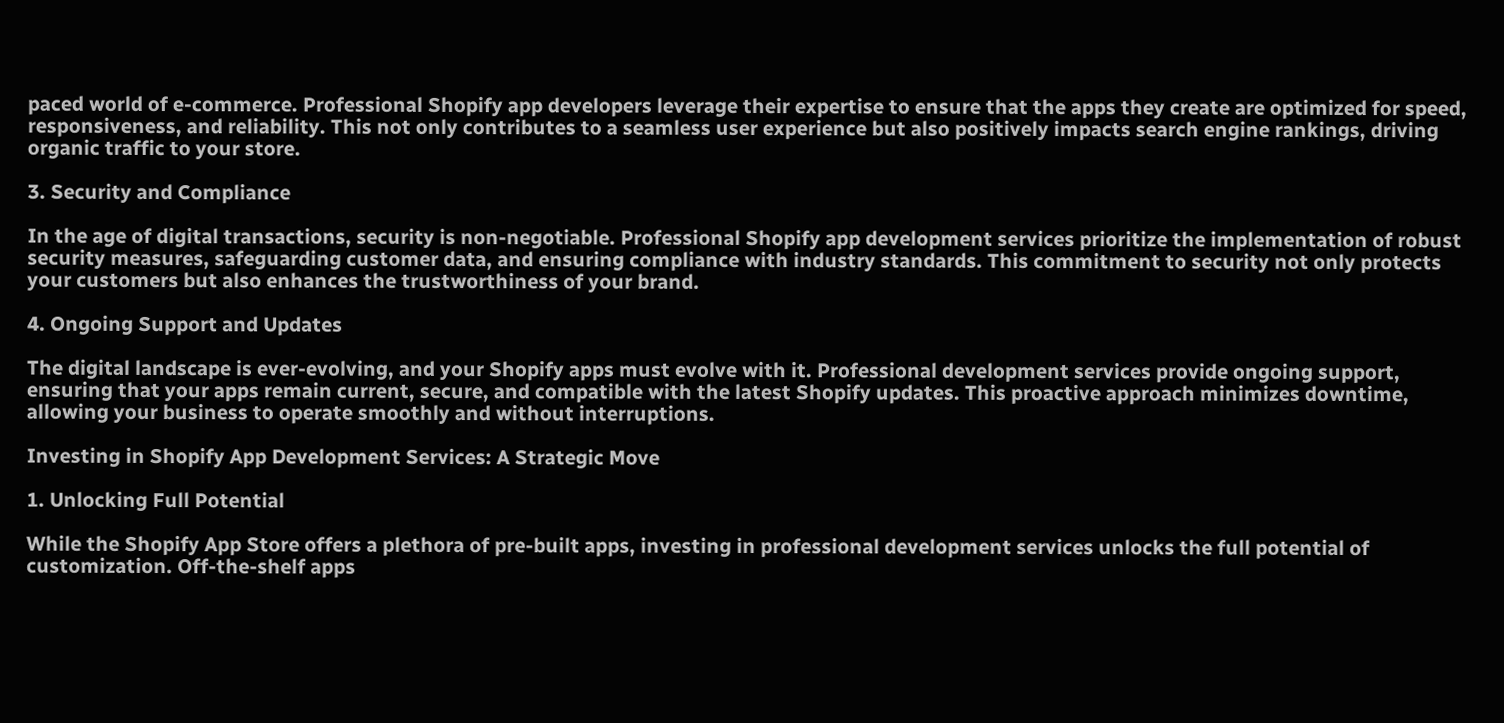paced world of e-commerce. Professional Shopify app developers leverage their expertise to ensure that the apps they create are optimized for speed, responsiveness, and reliability. This not only contributes to a seamless user experience but also positively impacts search engine rankings, driving organic traffic to your store.

3. Security and Compliance

In the age of digital transactions, security is non-negotiable. Professional Shopify app development services prioritize the implementation of robust security measures, safeguarding customer data, and ensuring compliance with industry standards. This commitment to security not only protects your customers but also enhances the trustworthiness of your brand.

4. Ongoing Support and Updates

The digital landscape is ever-evolving, and your Shopify apps must evolve with it. Professional development services provide ongoing support, ensuring that your apps remain current, secure, and compatible with the latest Shopify updates. This proactive approach minimizes downtime, allowing your business to operate smoothly and without interruptions.

Investing in Shopify App Development Services: A Strategic Move

1. Unlocking Full Potential

While the Shopify App Store offers a plethora of pre-built apps, investing in professional development services unlocks the full potential of customization. Off-the-shelf apps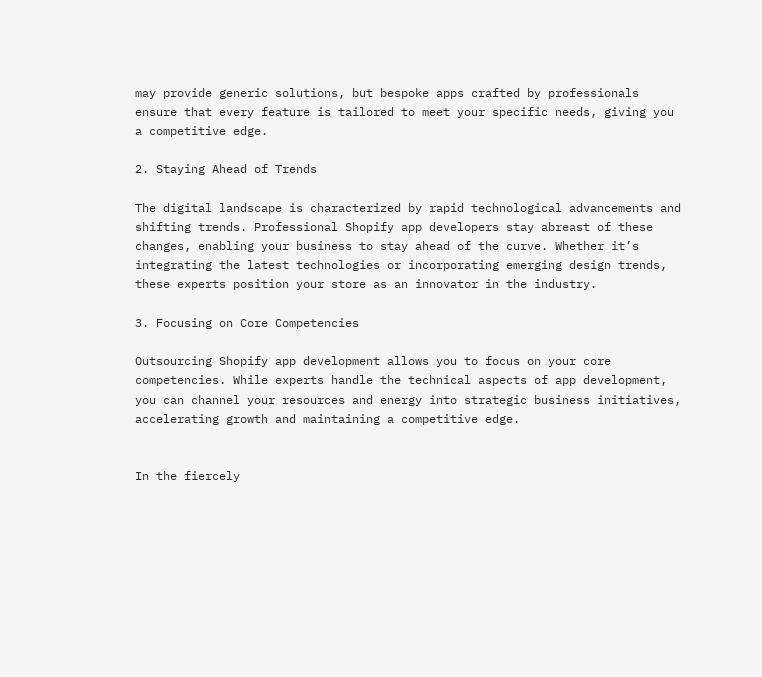may provide generic solutions, but bespoke apps crafted by professionals ensure that every feature is tailored to meet your specific needs, giving you a competitive edge.

2. Staying Ahead of Trends

The digital landscape is characterized by rapid technological advancements and shifting trends. Professional Shopify app developers stay abreast of these changes, enabling your business to stay ahead of the curve. Whether it’s integrating the latest technologies or incorporating emerging design trends, these experts position your store as an innovator in the industry.

3. Focusing on Core Competencies

Outsourcing Shopify app development allows you to focus on your core competencies. While experts handle the technical aspects of app development, you can channel your resources and energy into strategic business initiatives, accelerating growth and maintaining a competitive edge.


In the fiercely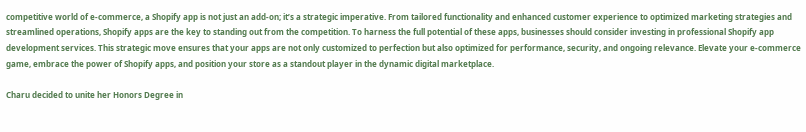competitive world of e-commerce, a Shopify app is not just an add-on; it’s a strategic imperative. From tailored functionality and enhanced customer experience to optimized marketing strategies and streamlined operations, Shopify apps are the key to standing out from the competition. To harness the full potential of these apps, businesses should consider investing in professional Shopify app development services. This strategic move ensures that your apps are not only customized to perfection but also optimized for performance, security, and ongoing relevance. Elevate your e-commerce game, embrace the power of Shopify apps, and position your store as a standout player in the dynamic digital marketplace.

Charu decided to unite her Honors Degree in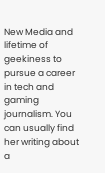New Media and lifetime of geekiness to pursue a career in tech and gaming journalism. You can usually find her writing about a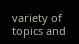variety of topics and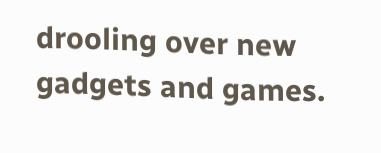drooling over new gadgets and games.